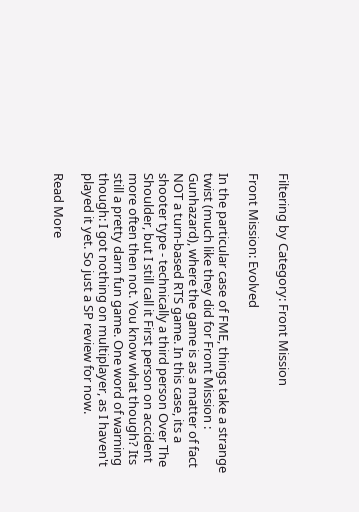Filtering by Category: Front Mission

Front Mission: Evolved

In the particular case of FME, things take a strange twist (much like they did for Front Mission : Gunhazard), where the game is as a matter of fact NOT a turn-based RTS game. In this case, its a shooter type - technically a third person Over The Shoulder, but I still call it First person on accident more often then not. You know what though? Its still a pretty darn fun game. One word of warning though: I got nothing on multiplayer, as I haven't played it yet. So just a SP review for now.

Read More